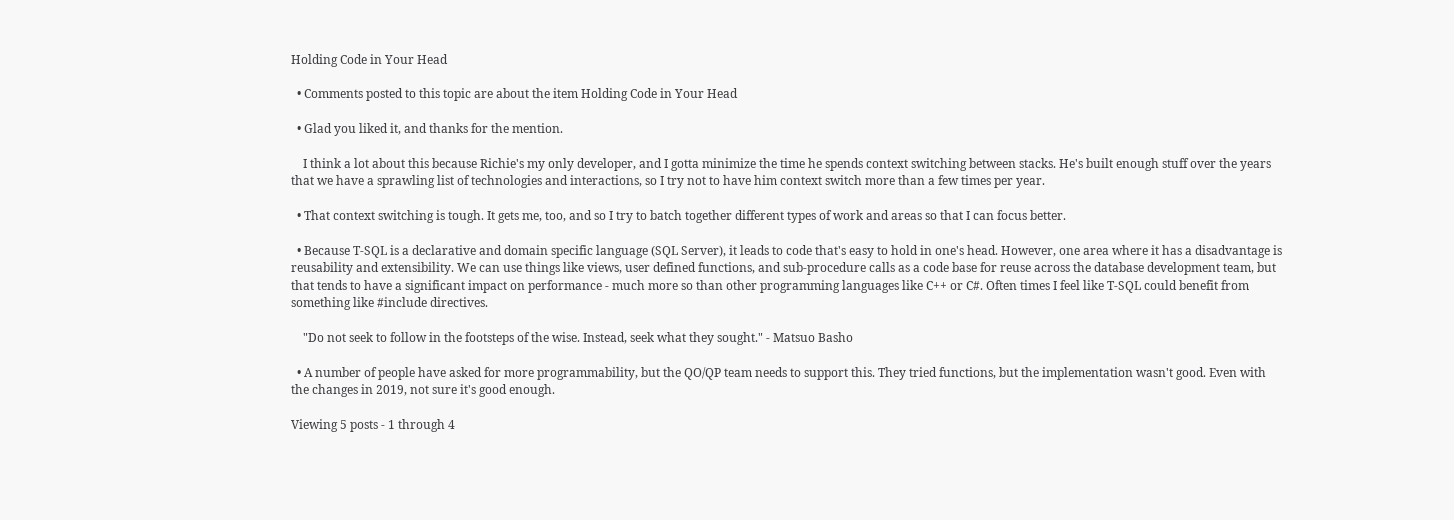Holding Code in Your Head

  • Comments posted to this topic are about the item Holding Code in Your Head

  • Glad you liked it, and thanks for the mention.

    I think a lot about this because Richie's my only developer, and I gotta minimize the time he spends context switching between stacks. He's built enough stuff over the years that we have a sprawling list of technologies and interactions, so I try not to have him context switch more than a few times per year.

  • That context switching is tough. It gets me, too, and so I try to batch together different types of work and areas so that I can focus better.

  • Because T-SQL is a declarative and domain specific language (SQL Server), it leads to code that's easy to hold in one's head. However, one area where it has a disadvantage is reusability and extensibility. We can use things like views, user defined functions, and sub-procedure calls as a code base for reuse across the database development team, but that tends to have a significant impact on performance - much more so than other programming languages like C++ or C#. Often times I feel like T-SQL could benefit from something like #include directives.

    "Do not seek to follow in the footsteps of the wise. Instead, seek what they sought." - Matsuo Basho

  • A number of people have asked for more programmability, but the QO/QP team needs to support this. They tried functions, but the implementation wasn't good. Even with the changes in 2019, not sure it's good enough.

Viewing 5 posts - 1 through 4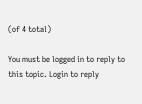(of 4 total)

You must be logged in to reply to this topic. Login to reply